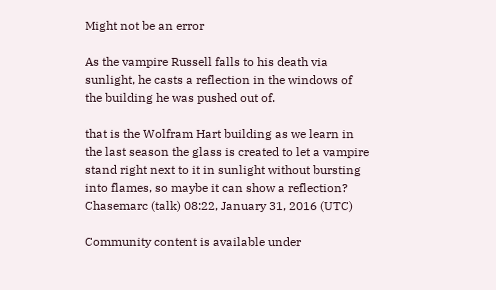Might not be an error

As the vampire Russell falls to his death via sunlight, he casts a reflection in the windows of the building he was pushed out of.

that is the Wolfram Hart building as we learn in the last season the glass is created to let a vampire stand right next to it in sunlight without bursting into flames, so maybe it can show a reflection? Chasemarc (talk) 08:22, January 31, 2016 (UTC)

Community content is available under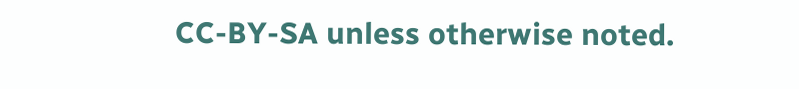CC-BY-SA unless otherwise noted.